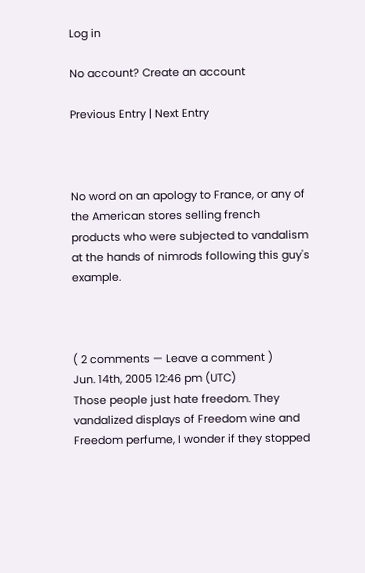Log in

No account? Create an account

Previous Entry | Next Entry



No word on an apology to France, or any of the American stores selling french products who were subjected to vandalism at the hands of nimrods following this guy's example.



( 2 comments — Leave a comment )
Jun. 14th, 2005 12:46 pm (UTC)
Those people just hate freedom. They vandalized displays of Freedom wine and Freedom perfume, I wonder if they stopped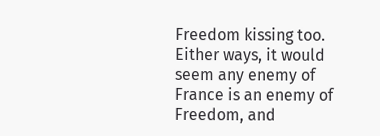Freedom kissing too. Either ways, it would seem any enemy of France is an enemy of Freedom, and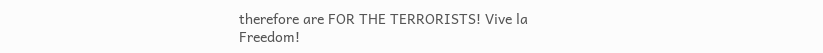therefore are FOR THE TERRORISTS! Vive la Freedom!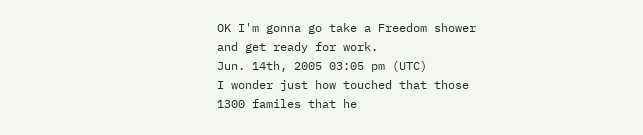OK I'm gonna go take a Freedom shower and get ready for work.
Jun. 14th, 2005 03:05 pm (UTC)
I wonder just how touched that those 1300 familes that he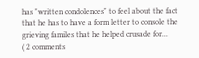has "written condolences" to feel about the fact that he has to have a form letter to console the grieving familes that he helped crusade for...
( 2 comments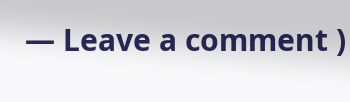— Leave a comment )